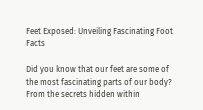Feet Exposed: Unveiling Fascinating Foot Facts

Did you know that our feet are some of the most fascinating parts of our body? From the secrets hidden within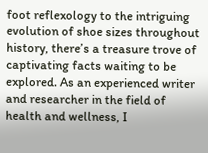foot reflexology to the intriguing evolution of shoe sizes throughout history, there’s a treasure trove of captivating facts waiting to be explored. As an experienced writer and researcher in the field of health and wellness, I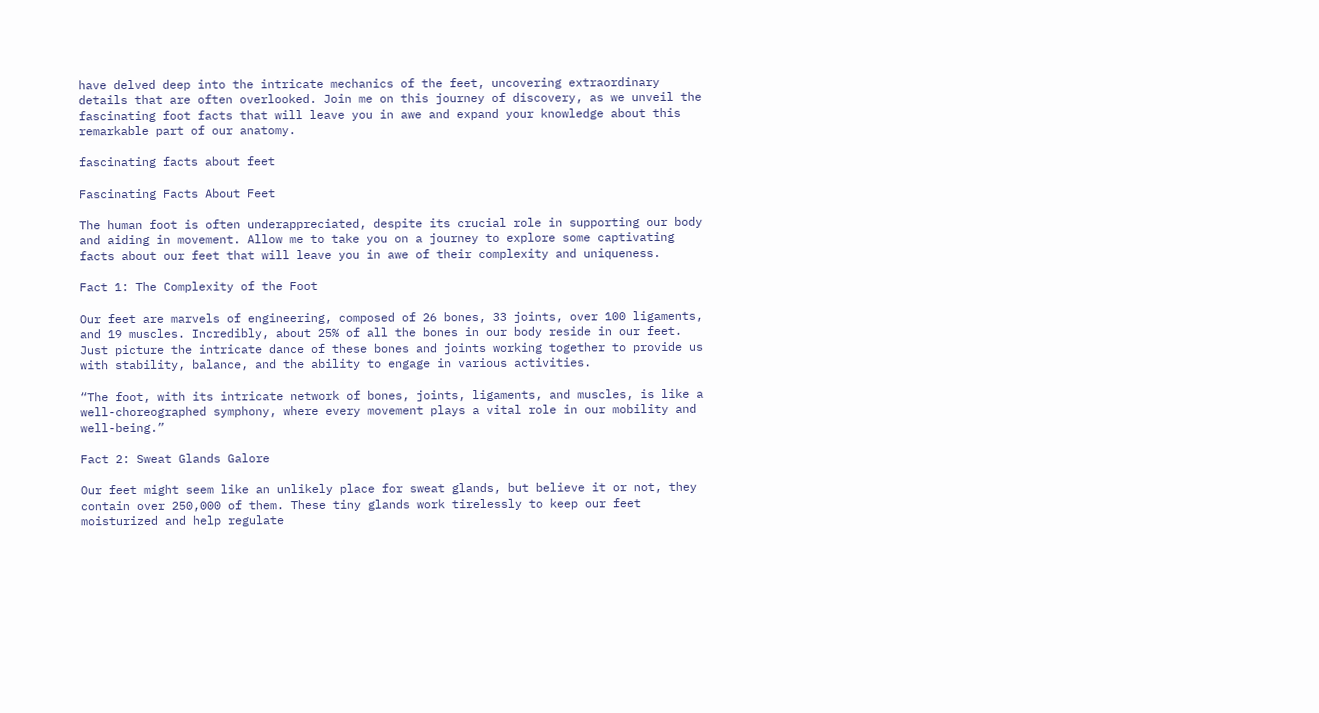have delved deep into the intricate mechanics of the feet, uncovering extraordinary details that are often overlooked. Join me on this journey of discovery, as we unveil the fascinating foot facts that will leave you in awe and expand your knowledge about this remarkable part of our anatomy.

fascinating facts about feet

Fascinating Facts About Feet

The human foot is often underappreciated, despite its crucial role in supporting our body and aiding in movement. Allow me to take you on a journey to explore some captivating facts about our feet that will leave you in awe of their complexity and uniqueness.

Fact 1: The Complexity of the Foot

Our feet are marvels of engineering, composed of 26 bones, 33 joints, over 100 ligaments, and 19 muscles. Incredibly, about 25% of all the bones in our body reside in our feet. Just picture the intricate dance of these bones and joints working together to provide us with stability, balance, and the ability to engage in various activities.

“The foot, with its intricate network of bones, joints, ligaments, and muscles, is like a well-choreographed symphony, where every movement plays a vital role in our mobility and well-being.”

Fact 2: Sweat Glands Galore

Our feet might seem like an unlikely place for sweat glands, but believe it or not, they contain over 250,000 of them. These tiny glands work tirelessly to keep our feet moisturized and help regulate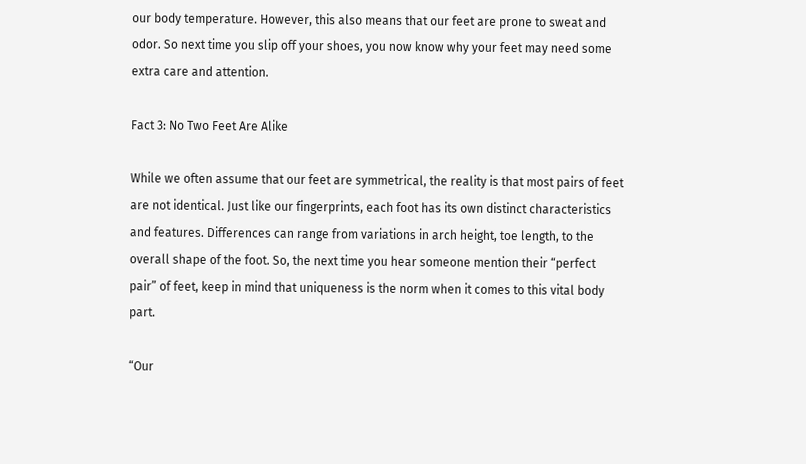our body temperature. However, this also means that our feet are prone to sweat and odor. So next time you slip off your shoes, you now know why your feet may need some extra care and attention.

Fact 3: No Two Feet Are Alike

While we often assume that our feet are symmetrical, the reality is that most pairs of feet are not identical. Just like our fingerprints, each foot has its own distinct characteristics and features. Differences can range from variations in arch height, toe length, to the overall shape of the foot. So, the next time you hear someone mention their “perfect pair” of feet, keep in mind that uniqueness is the norm when it comes to this vital body part.

“Our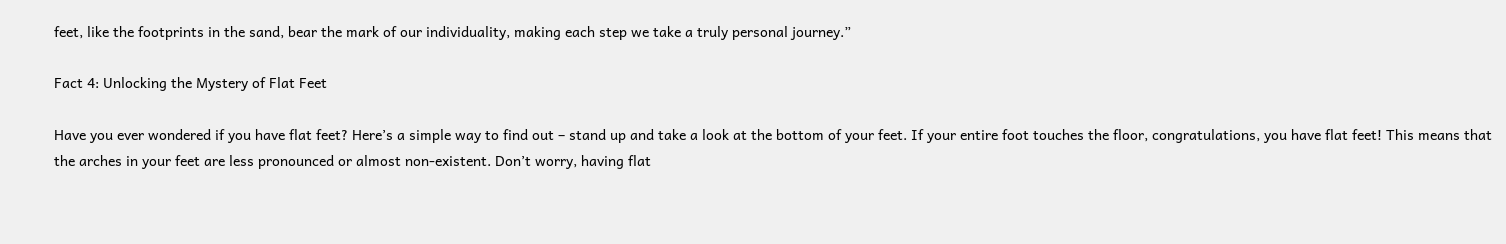feet, like the footprints in the sand, bear the mark of our individuality, making each step we take a truly personal journey.”

Fact 4: Unlocking the Mystery of Flat Feet

Have you ever wondered if you have flat feet? Here’s a simple way to find out – stand up and take a look at the bottom of your feet. If your entire foot touches the floor, congratulations, you have flat feet! This means that the arches in your feet are less pronounced or almost non-existent. Don’t worry, having flat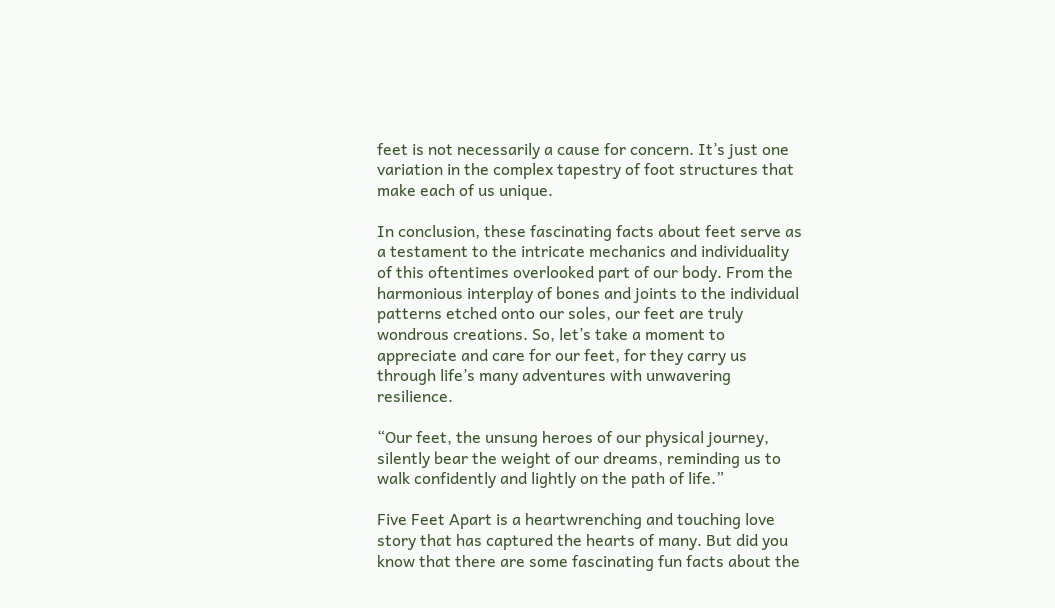feet is not necessarily a cause for concern. It’s just one variation in the complex tapestry of foot structures that make each of us unique.

In conclusion, these fascinating facts about feet serve as a testament to the intricate mechanics and individuality of this oftentimes overlooked part of our body. From the harmonious interplay of bones and joints to the individual patterns etched onto our soles, our feet are truly wondrous creations. So, let’s take a moment to appreciate and care for our feet, for they carry us through life’s many adventures with unwavering resilience.

“Our feet, the unsung heroes of our physical journey, silently bear the weight of our dreams, reminding us to walk confidently and lightly on the path of life.”

Five Feet Apart is a heartwrenching and touching love story that has captured the hearts of many. But did you know that there are some fascinating fun facts about the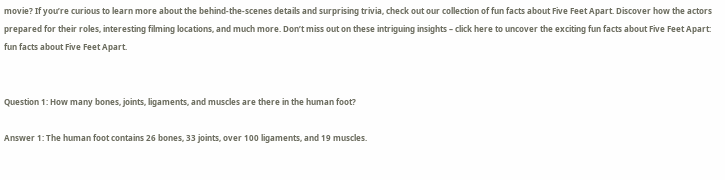movie? If you’re curious to learn more about the behind-the-scenes details and surprising trivia, check out our collection of fun facts about Five Feet Apart. Discover how the actors prepared for their roles, interesting filming locations, and much more. Don’t miss out on these intriguing insights – click here to uncover the exciting fun facts about Five Feet Apart: fun facts about Five Feet Apart.


Question 1: How many bones, joints, ligaments, and muscles are there in the human foot?

Answer 1: The human foot contains 26 bones, 33 joints, over 100 ligaments, and 19 muscles.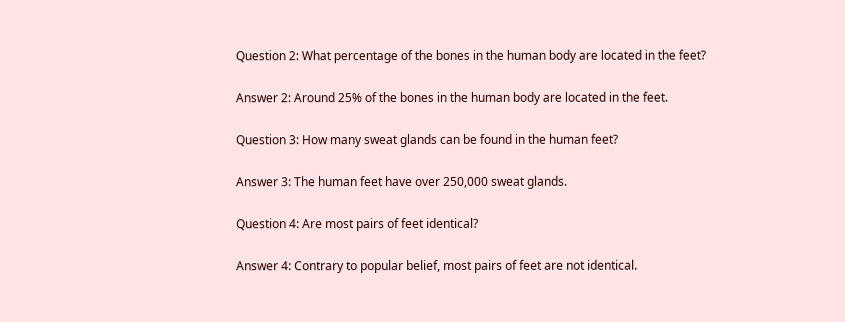Question 2: What percentage of the bones in the human body are located in the feet?

Answer 2: Around 25% of the bones in the human body are located in the feet.

Question 3: How many sweat glands can be found in the human feet?

Answer 3: The human feet have over 250,000 sweat glands.

Question 4: Are most pairs of feet identical?

Answer 4: Contrary to popular belief, most pairs of feet are not identical.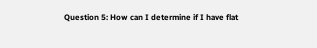Question 5: How can I determine if I have flat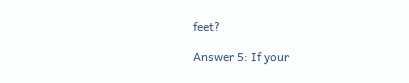feet?

Answer 5: If your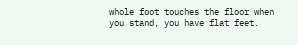whole foot touches the floor when you stand, you have flat feet.